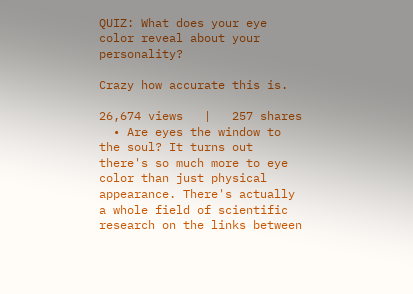QUIZ: What does your eye color reveal about your personality?

Crazy how accurate this is.

26,674 views   |   257 shares
  • Are eyes the window to the soul? It turns out there's so much more to eye color than just physical appearance. There's actually a whole field of scientific research on the links between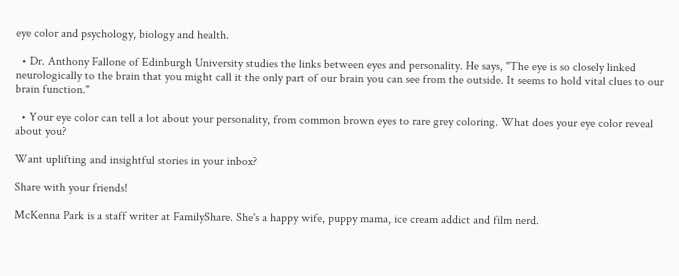eye color and psychology, biology and health.

  • Dr. Anthony Fallone of Edinburgh University studies the links between eyes and personality. He says, "The eye is so closely linked neurologically to the brain that you might call it the only part of our brain you can see from the outside. It seems to hold vital clues to our brain function."

  • Your eye color can tell a lot about your personality, from common brown eyes to rare grey coloring. What does your eye color reveal about you?

Want uplifting and insightful stories in your inbox?

Share with your friends!

McKenna Park is a staff writer at FamilyShare. She's a happy wife, puppy mama, ice cream addict and film nerd.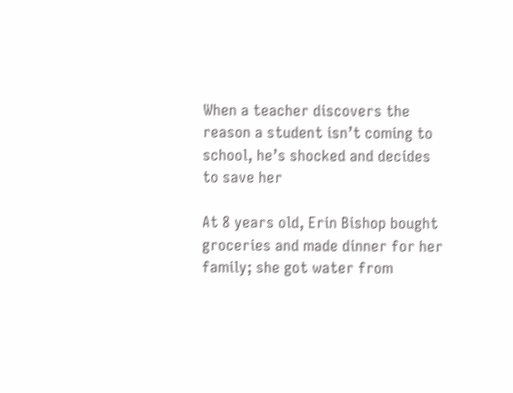When a teacher discovers the reason a student isn’t coming to school, he’s shocked and decides to save her

At 8 years old, Erin Bishop bought groceries and made dinner for her family; she got water from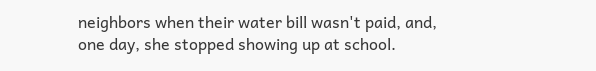neighbors when their water bill wasn't paid, and, one day, she stopped showing up at school.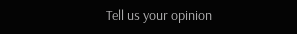Tell us your opinion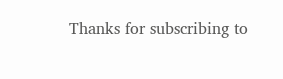Thanks for subscribing to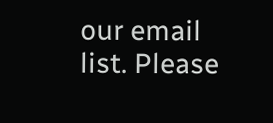our email list. Please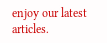enjoy our latest articles.